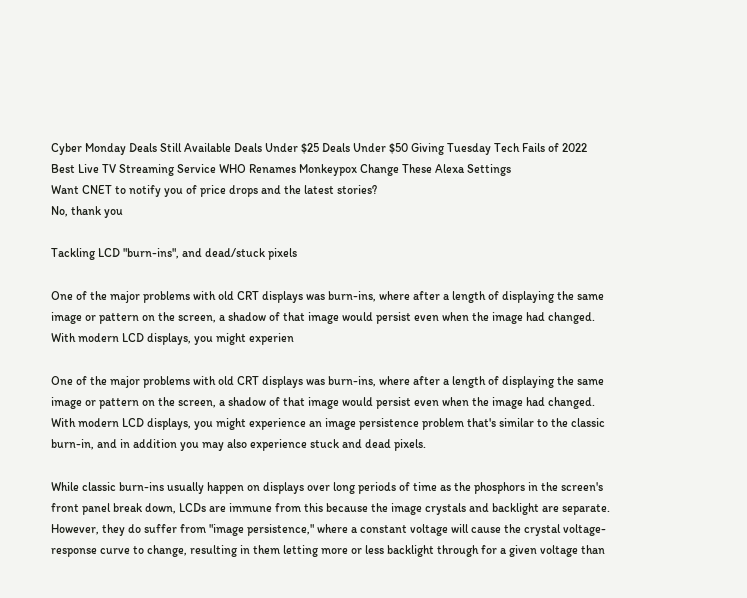Cyber Monday Deals Still Available Deals Under $25 Deals Under $50 Giving Tuesday Tech Fails of 2022 Best Live TV Streaming Service WHO Renames Monkeypox Change These Alexa Settings
Want CNET to notify you of price drops and the latest stories?
No, thank you

Tackling LCD "burn-ins", and dead/stuck pixels

One of the major problems with old CRT displays was burn-ins, where after a length of displaying the same image or pattern on the screen, a shadow of that image would persist even when the image had changed. With modern LCD displays, you might experien

One of the major problems with old CRT displays was burn-ins, where after a length of displaying the same image or pattern on the screen, a shadow of that image would persist even when the image had changed. With modern LCD displays, you might experience an image persistence problem that's similar to the classic burn-in, and in addition you may also experience stuck and dead pixels.

While classic burn-ins usually happen on displays over long periods of time as the phosphors in the screen's front panel break down, LCDs are immune from this because the image crystals and backlight are separate. However, they do suffer from "image persistence," where a constant voltage will cause the crystal voltage-response curve to change, resulting in them letting more or less backlight through for a given voltage than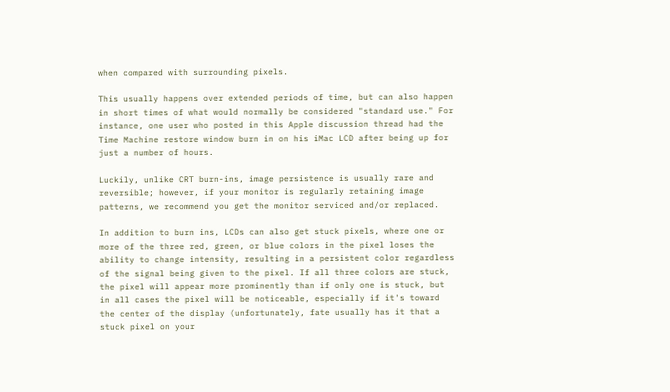when compared with surrounding pixels.

This usually happens over extended periods of time, but can also happen in short times of what would normally be considered "standard use." For instance, one user who posted in this Apple discussion thread had the Time Machine restore window burn in on his iMac LCD after being up for just a number of hours.

Luckily, unlike CRT burn-ins, image persistence is usually rare and reversible; however, if your monitor is regularly retaining image patterns, we recommend you get the monitor serviced and/or replaced.

In addition to burn ins, LCDs can also get stuck pixels, where one or more of the three red, green, or blue colors in the pixel loses the ability to change intensity, resulting in a persistent color regardless of the signal being given to the pixel. If all three colors are stuck, the pixel will appear more prominently than if only one is stuck, but in all cases the pixel will be noticeable, especially if it's toward the center of the display (unfortunately, fate usually has it that a stuck pixel on your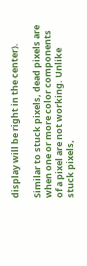display will be right in the center).

Similar to stuck pixels, dead pixels are when one or more color components of a pixel are not working. Unlike stuck pixels,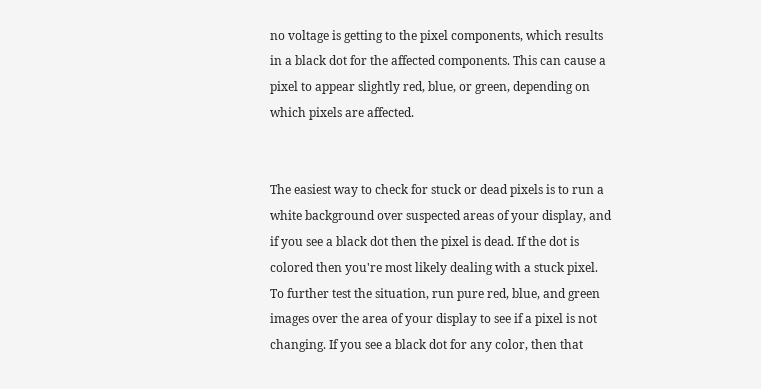no voltage is getting to the pixel components, which results in a black dot for the affected components. This can cause a pixel to appear slightly red, blue, or green, depending on which pixels are affected.


The easiest way to check for stuck or dead pixels is to run a white background over suspected areas of your display, and if you see a black dot then the pixel is dead. If the dot is colored then you're most likely dealing with a stuck pixel. To further test the situation, run pure red, blue, and green images over the area of your display to see if a pixel is not changing. If you see a black dot for any color, then that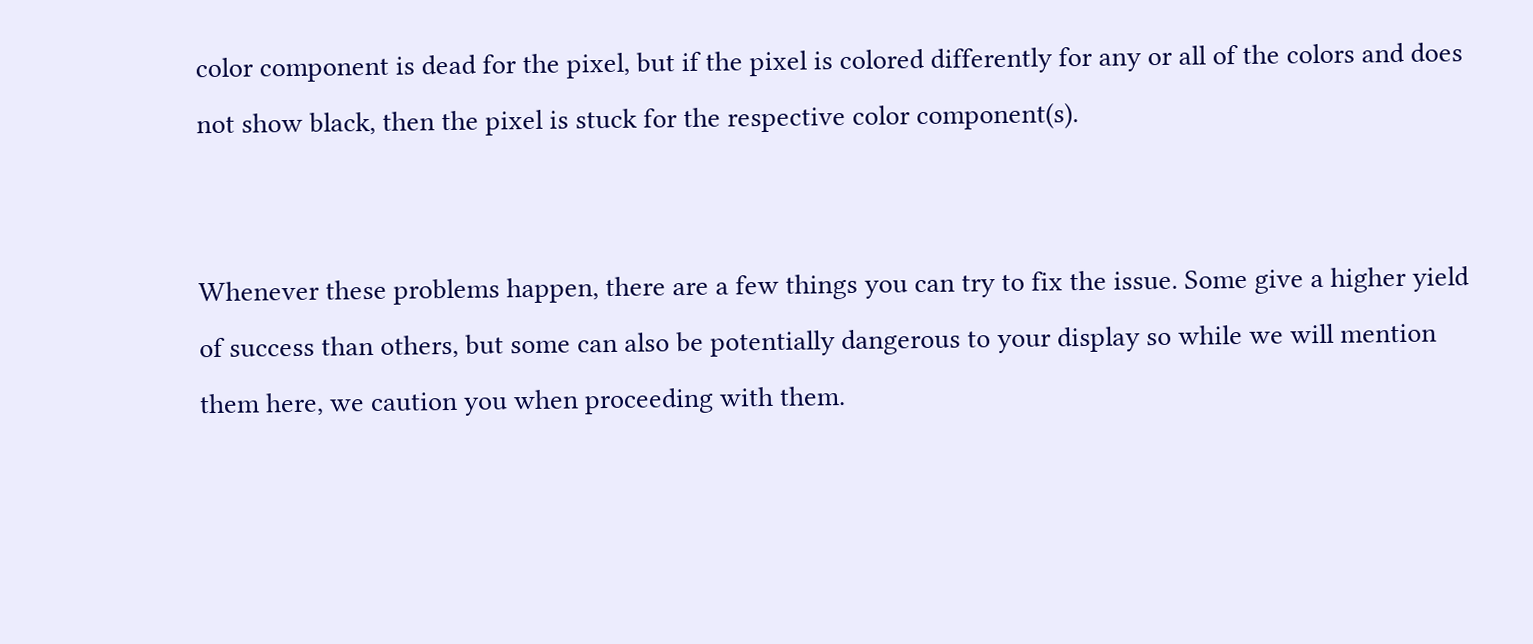color component is dead for the pixel, but if the pixel is colored differently for any or all of the colors and does not show black, then the pixel is stuck for the respective color component(s).


Whenever these problems happen, there are a few things you can try to fix the issue. Some give a higher yield of success than others, but some can also be potentially dangerous to your display so while we will mention them here, we caution you when proceeding with them.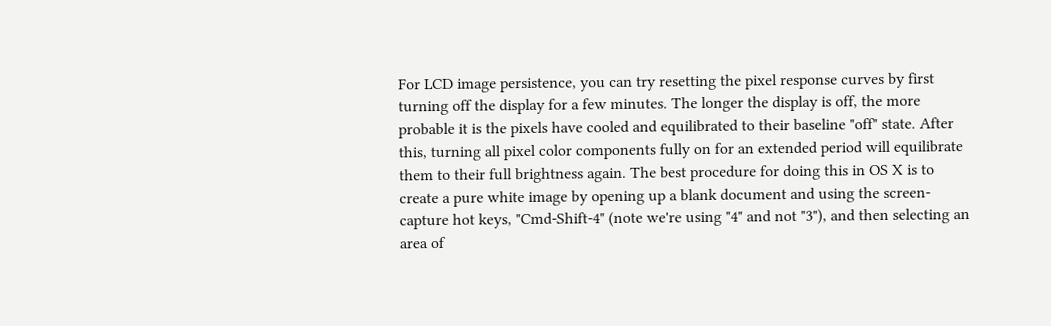For LCD image persistence, you can try resetting the pixel response curves by first turning off the display for a few minutes. The longer the display is off, the more probable it is the pixels have cooled and equilibrated to their baseline "off" state. After this, turning all pixel color components fully on for an extended period will equilibrate them to their full brightness again. The best procedure for doing this in OS X is to create a pure white image by opening up a blank document and using the screen-capture hot keys, "Cmd-Shift-4" (note we're using "4" and not "3"), and then selecting an area of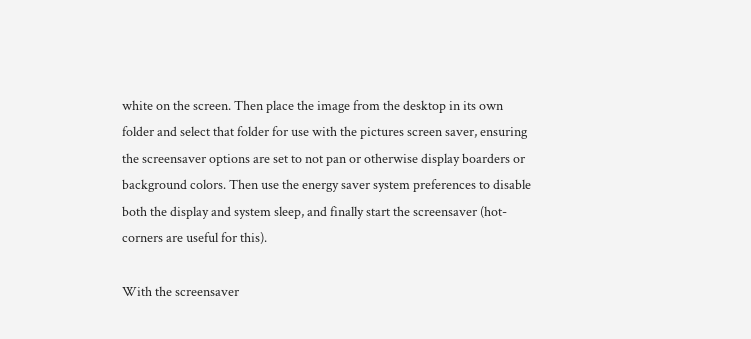white on the screen. Then place the image from the desktop in its own folder and select that folder for use with the pictures screen saver, ensuring the screensaver options are set to not pan or otherwise display boarders or background colors. Then use the energy saver system preferences to disable both the display and system sleep, and finally start the screensaver (hot-corners are useful for this).

With the screensaver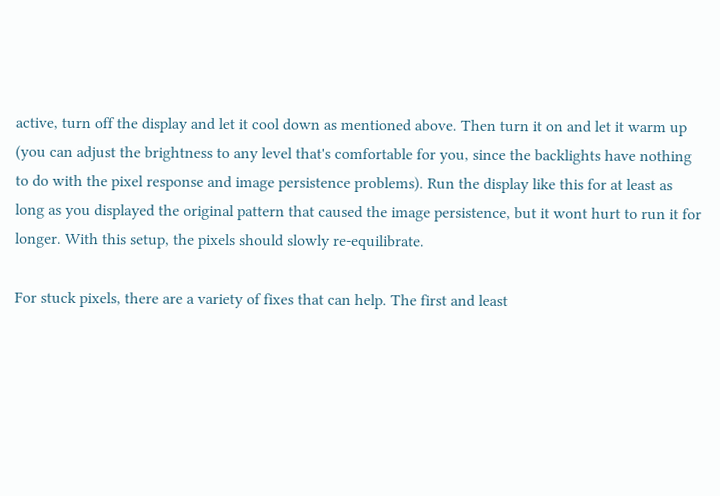active, turn off the display and let it cool down as mentioned above. Then turn it on and let it warm up (you can adjust the brightness to any level that's comfortable for you, since the backlights have nothing to do with the pixel response and image persistence problems). Run the display like this for at least as long as you displayed the original pattern that caused the image persistence, but it wont hurt to run it for longer. With this setup, the pixels should slowly re-equilibrate.

For stuck pixels, there are a variety of fixes that can help. The first and least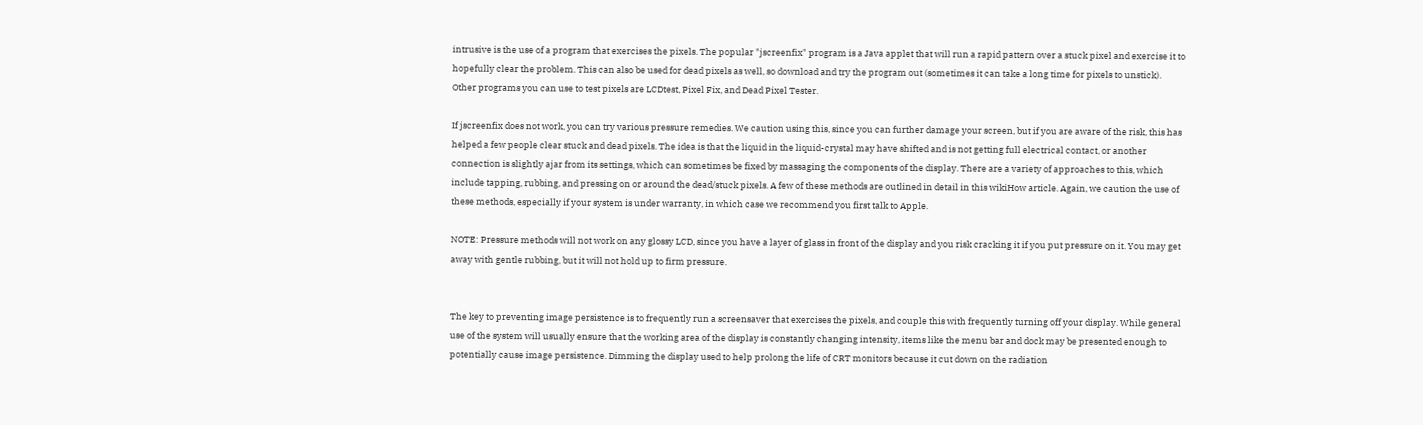intrusive is the use of a program that exercises the pixels. The popular "jscreenfix" program is a Java applet that will run a rapid pattern over a stuck pixel and exercise it to hopefully clear the problem. This can also be used for dead pixels as well, so download and try the program out (sometimes it can take a long time for pixels to unstick). Other programs you can use to test pixels are LCDtest, Pixel Fix, and Dead Pixel Tester.

If jscreenfix does not work, you can try various pressure remedies. We caution using this, since you can further damage your screen, but if you are aware of the risk, this has helped a few people clear stuck and dead pixels. The idea is that the liquid in the liquid-crystal may have shifted and is not getting full electrical contact, or another connection is slightly ajar from its settings, which can sometimes be fixed by massaging the components of the display. There are a variety of approaches to this, which include tapping, rubbing, and pressing on or around the dead/stuck pixels. A few of these methods are outlined in detail in this wikiHow article. Again, we caution the use of these methods, especially if your system is under warranty, in which case we recommend you first talk to Apple.

NOTE: Pressure methods will not work on any glossy LCD, since you have a layer of glass in front of the display and you risk cracking it if you put pressure on it. You may get away with gentle rubbing, but it will not hold up to firm pressure.


The key to preventing image persistence is to frequently run a screensaver that exercises the pixels, and couple this with frequently turning off your display. While general use of the system will usually ensure that the working area of the display is constantly changing intensity, items like the menu bar and dock may be presented enough to potentially cause image persistence. Dimming the display used to help prolong the life of CRT monitors because it cut down on the radiation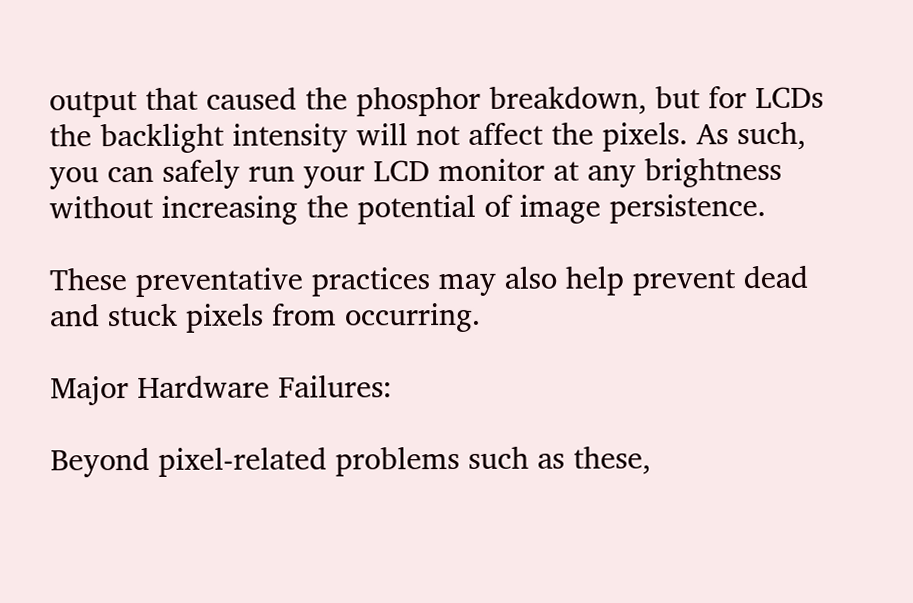output that caused the phosphor breakdown, but for LCDs the backlight intensity will not affect the pixels. As such, you can safely run your LCD monitor at any brightness without increasing the potential of image persistence.

These preventative practices may also help prevent dead and stuck pixels from occurring.

Major Hardware Failures:

Beyond pixel-related problems such as these,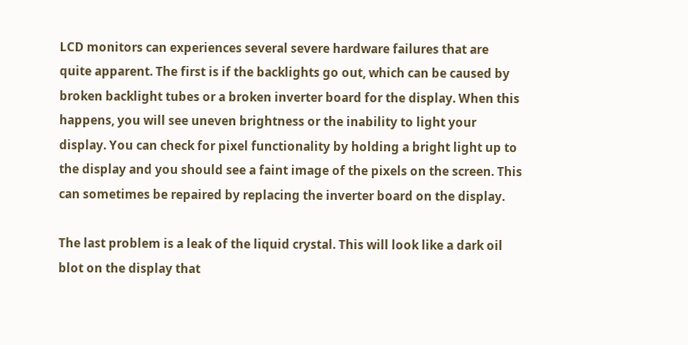LCD monitors can experiences several severe hardware failures that are quite apparent. The first is if the backlights go out, which can be caused by broken backlight tubes or a broken inverter board for the display. When this happens, you will see uneven brightness or the inability to light your display. You can check for pixel functionality by holding a bright light up to the display and you should see a faint image of the pixels on the screen. This can sometimes be repaired by replacing the inverter board on the display.

The last problem is a leak of the liquid crystal. This will look like a dark oil blot on the display that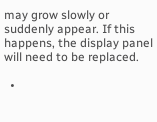may grow slowly or suddenly appear. If this happens, the display panel will need to be replaced.

  •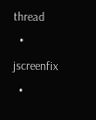thread
  • jscreenfix
  •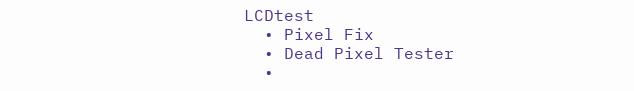LCDtest
  • Pixel Fix
  • Dead Pixel Tester
  •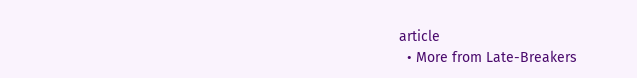article
  • More from Late-Breakers